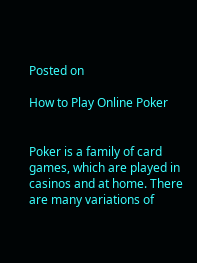Posted on

How to Play Online Poker


Poker is a family of card games, which are played in casinos and at home. There are many variations of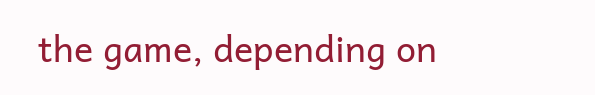the game, depending on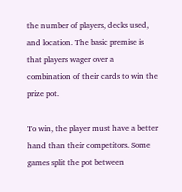the number of players, decks used, and location. The basic premise is that players wager over a combination of their cards to win the prize pot.

To win, the player must have a better hand than their competitors. Some games split the pot between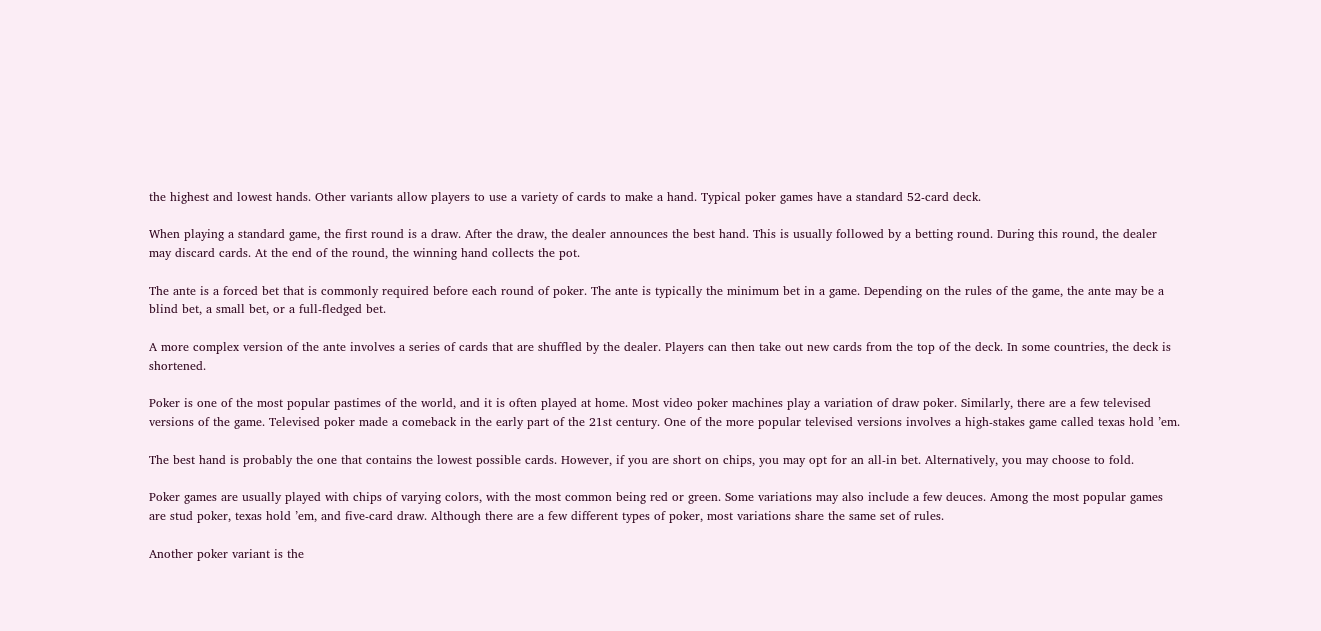the highest and lowest hands. Other variants allow players to use a variety of cards to make a hand. Typical poker games have a standard 52-card deck.

When playing a standard game, the first round is a draw. After the draw, the dealer announces the best hand. This is usually followed by a betting round. During this round, the dealer may discard cards. At the end of the round, the winning hand collects the pot.

The ante is a forced bet that is commonly required before each round of poker. The ante is typically the minimum bet in a game. Depending on the rules of the game, the ante may be a blind bet, a small bet, or a full-fledged bet.

A more complex version of the ante involves a series of cards that are shuffled by the dealer. Players can then take out new cards from the top of the deck. In some countries, the deck is shortened.

Poker is one of the most popular pastimes of the world, and it is often played at home. Most video poker machines play a variation of draw poker. Similarly, there are a few televised versions of the game. Televised poker made a comeback in the early part of the 21st century. One of the more popular televised versions involves a high-stakes game called texas hold ’em.

The best hand is probably the one that contains the lowest possible cards. However, if you are short on chips, you may opt for an all-in bet. Alternatively, you may choose to fold.

Poker games are usually played with chips of varying colors, with the most common being red or green. Some variations may also include a few deuces. Among the most popular games are stud poker, texas hold ’em, and five-card draw. Although there are a few different types of poker, most variations share the same set of rules.

Another poker variant is the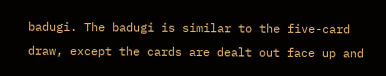badugi. The badugi is similar to the five-card draw, except the cards are dealt out face up and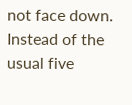not face down. Instead of the usual five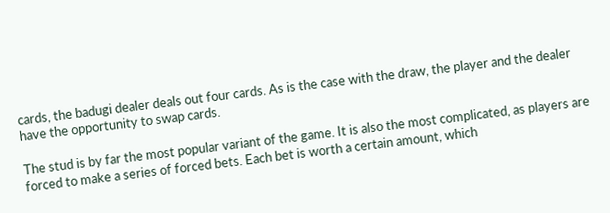cards, the badugi dealer deals out four cards. As is the case with the draw, the player and the dealer have the opportunity to swap cards.

The stud is by far the most popular variant of the game. It is also the most complicated, as players are forced to make a series of forced bets. Each bet is worth a certain amount, which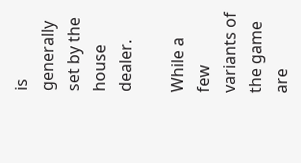is generally set by the house dealer.

While a few variants of the game are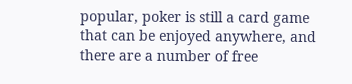popular, poker is still a card game that can be enjoyed anywhere, and there are a number of free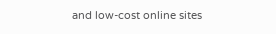and low-cost online sites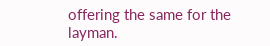offering the same for the layman.